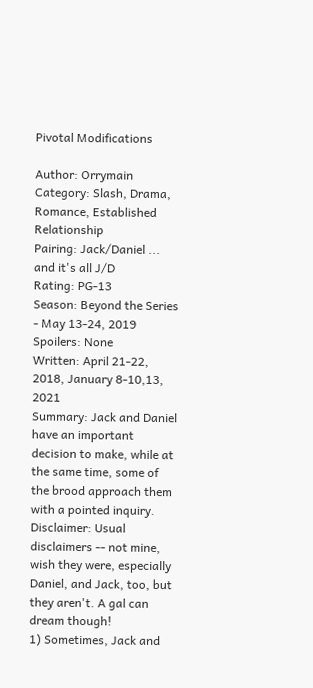Pivotal Modifications

Author: Orrymain
Category: Slash, Drama, Romance, Established Relationship
Pairing: Jack/Daniel ... and it's all J/D
Rating: PG-13
Season: Beyond the Series - May 13-24, 2019
Spoilers: None
Written: April 21-22, 2018, January 8-10,13, 2021
Summary: Jack and Daniel have an important decision to make, while at the same time, some of the brood approach them with a pointed inquiry.
Disclaimer: Usual disclaimers -- not mine, wish they were, especially Daniel, and Jack, too, but they aren't. A gal can dream though!
1) Sometimes, Jack and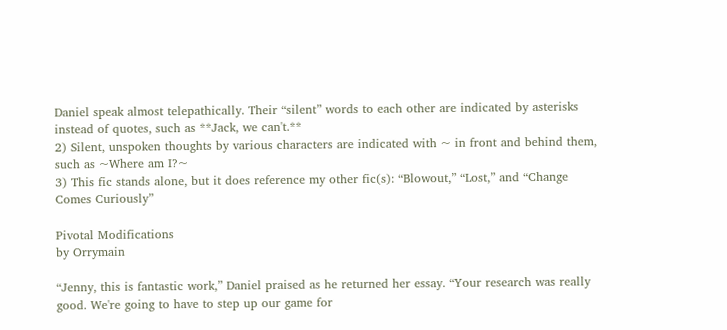Daniel speak almost telepathically. Their “silent” words to each other are indicated by asterisks instead of quotes, such as **Jack, we can't.**
2) Silent, unspoken thoughts by various characters are indicated with ~ in front and behind them, such as ~Where am I?~
3) This fic stands alone, but it does reference my other fic(s): “Blowout,” “Lost,” and “Change Comes Curiously”

Pivotal Modifications
by Orrymain

“Jenny, this is fantastic work,” Daniel praised as he returned her essay. “Your research was really good. We're going to have to step up our game for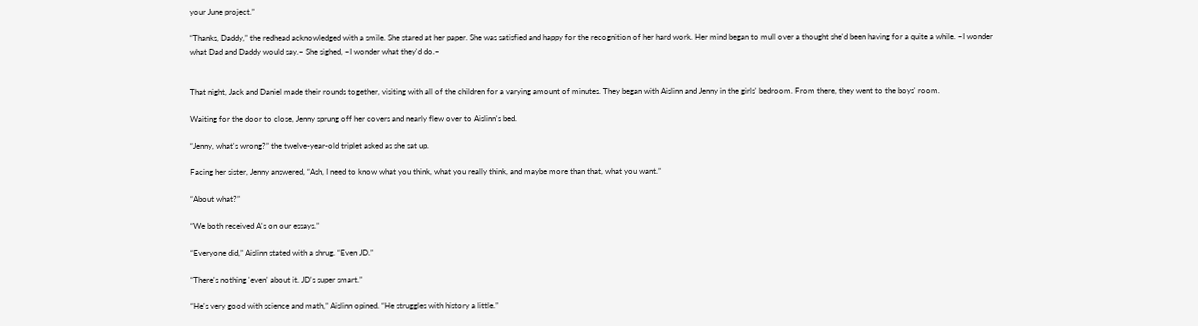your June project.”

“Thanks, Daddy,” the redhead acknowledged with a smile. She stared at her paper. She was satisfied and happy for the recognition of her hard work. Her mind began to mull over a thought she'd been having for a quite a while. ~I wonder what Dad and Daddy would say.~ She sighed, ~I wonder what they'd do.~


That night, Jack and Daniel made their rounds together, visiting with all of the children for a varying amount of minutes. They began with Aislinn and Jenny in the girls' bedroom. From there, they went to the boys' room.

Waiting for the door to close, Jenny sprung off her covers and nearly flew over to Aislinn's bed.

“Jenny, what's wrong?” the twelve-year-old triplet asked as she sat up.

Facing her sister, Jenny answered, “Ash, I need to know what you think, what you really think, and maybe more than that, what you want.”

“About what?”

“We both received A's on our essays.”

“Everyone did,” Aislinn stated with a shrug. “Even JD.”

“There's nothing 'even' about it. JD's super smart.”

“He's very good with science and math,” Aislinn opined. “He struggles with history a little.”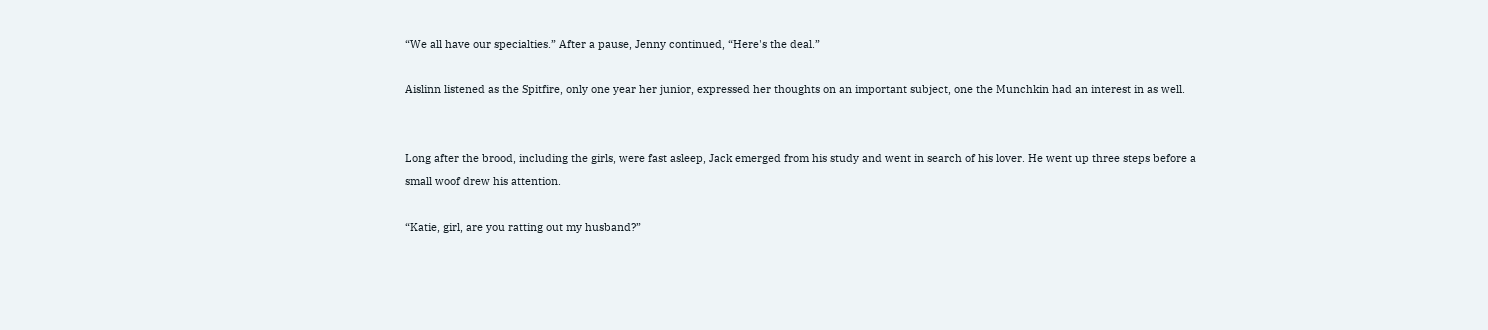“We all have our specialties.” After a pause, Jenny continued, “Here's the deal.”

Aislinn listened as the Spitfire, only one year her junior, expressed her thoughts on an important subject, one the Munchkin had an interest in as well.


Long after the brood, including the girls, were fast asleep, Jack emerged from his study and went in search of his lover. He went up three steps before a small woof drew his attention.

“Katie, girl, are you ratting out my husband?”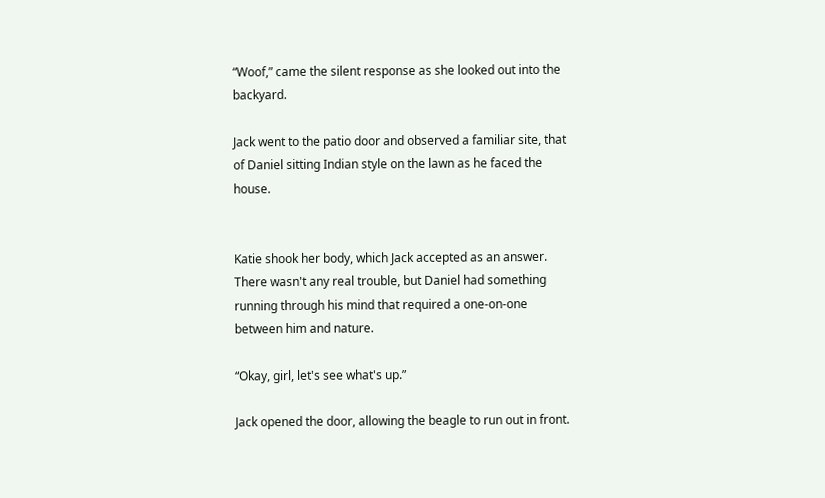“Woof,” came the silent response as she looked out into the backyard.

Jack went to the patio door and observed a familiar site, that of Daniel sitting Indian style on the lawn as he faced the house.


Katie shook her body, which Jack accepted as an answer. There wasn't any real trouble, but Daniel had something running through his mind that required a one-on-one between him and nature.

“Okay, girl, let's see what's up.”

Jack opened the door, allowing the beagle to run out in front.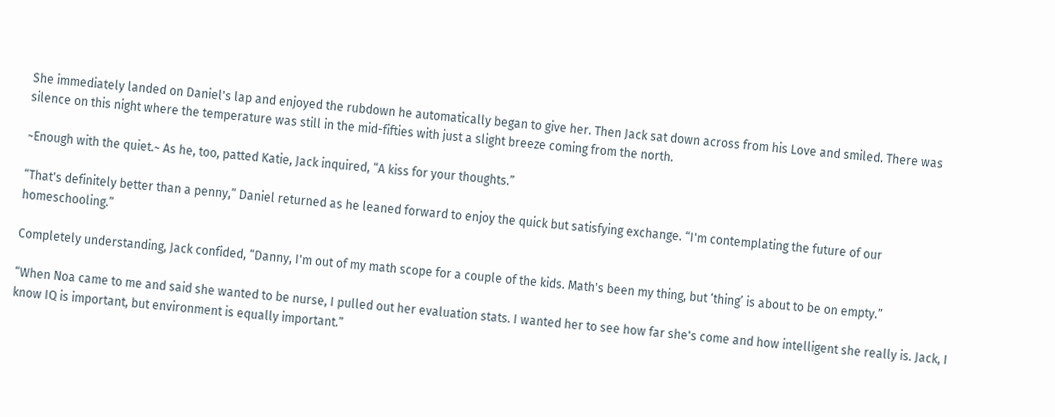She immediately landed on Daniel's lap and enjoyed the rubdown he automatically began to give her. Then Jack sat down across from his Love and smiled. There was silence on this night where the temperature was still in the mid-fifties with just a slight breeze coming from the north.

~Enough with the quiet.~ As he, too, patted Katie, Jack inquired, “A kiss for your thoughts.”

“That's definitely better than a penny,” Daniel returned as he leaned forward to enjoy the quick but satisfying exchange. “I'm contemplating the future of our homeschooling.”

Completely understanding, Jack confided, “Danny, I'm out of my math scope for a couple of the kids. Math's been my thing, but ‘thing’ is about to be on empty.”

“When Noa came to me and said she wanted to be nurse, I pulled out her evaluation stats. I wanted her to see how far she's come and how intelligent she really is. Jack, I know IQ is important, but environment is equally important.”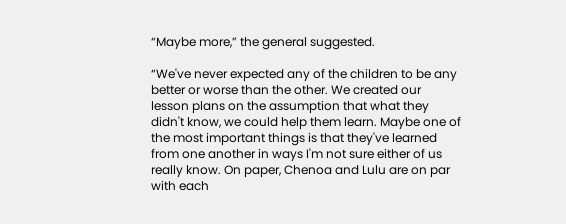“Maybe more,” the general suggested.

“We've never expected any of the children to be any better or worse than the other. We created our lesson plans on the assumption that what they didn't know, we could help them learn. Maybe one of the most important things is that they've learned from one another in ways I'm not sure either of us really know. On paper, Chenoa and Lulu are on par with each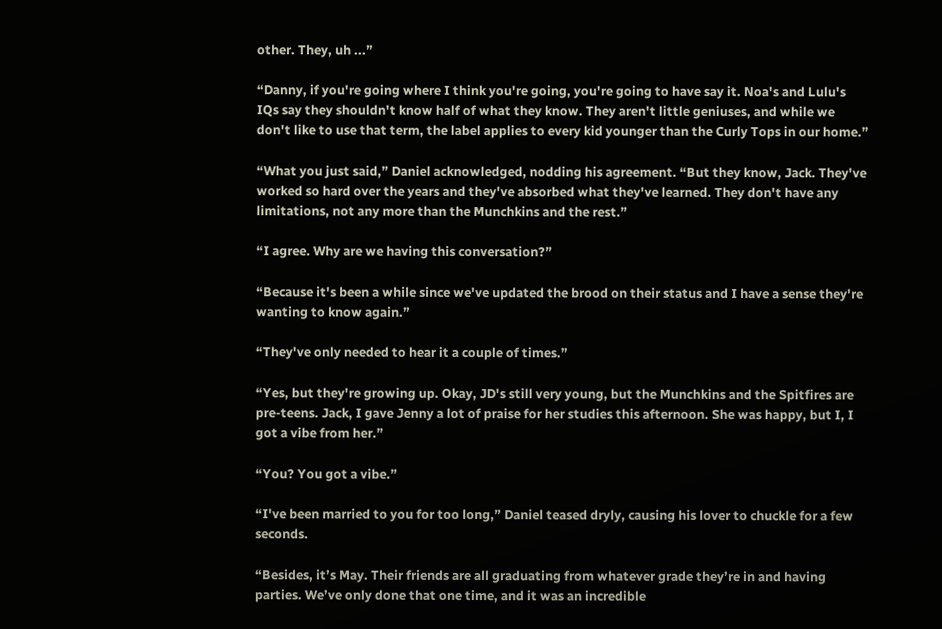other. They, uh ...”

“Danny, if you're going where I think you're going, you're going to have say it. Noa's and Lulu's IQs say they shouldn't know half of what they know. They aren't little geniuses, and while we don't like to use that term, the label applies to every kid younger than the Curly Tops in our home.”

“What you just said,” Daniel acknowledged, nodding his agreement. “But they know, Jack. They've worked so hard over the years and they've absorbed what they've learned. They don't have any limitations, not any more than the Munchkins and the rest.”

“I agree. Why are we having this conversation?”

“Because it's been a while since we've updated the brood on their status and I have a sense they're wanting to know again.”

“They've only needed to hear it a couple of times.”

“Yes, but they're growing up. Okay, JD's still very young, but the Munchkins and the Spitfires are pre-teens. Jack, I gave Jenny a lot of praise for her studies this afternoon. She was happy, but I, I got a vibe from her.”

“You? You got a vibe.”

“I've been married to you for too long,” Daniel teased dryly, causing his lover to chuckle for a few seconds.

“Besides, it’s May. Their friends are all graduating from whatever grade they’re in and having parties. We’ve only done that one time, and it was an incredible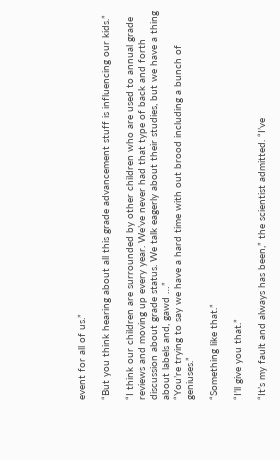event for all of us.”

“But you think hearing about all this grade advancement stuff is influencing our kids.”

“I think our children are surrounded by other children who are used to annual grade reviews and moving up every year. We’ve never had that type of back and forth discussion about grade status. We talk eagerly about their studies, but we have a thing about labels and, gawd …”
“You’re trying to say we have a hard time with out brood including a bunch of geniuses.”

“Something like that.”

“I’ll give you that.”

“It’s my fault and always has been,” the scientist admitted. “I’ve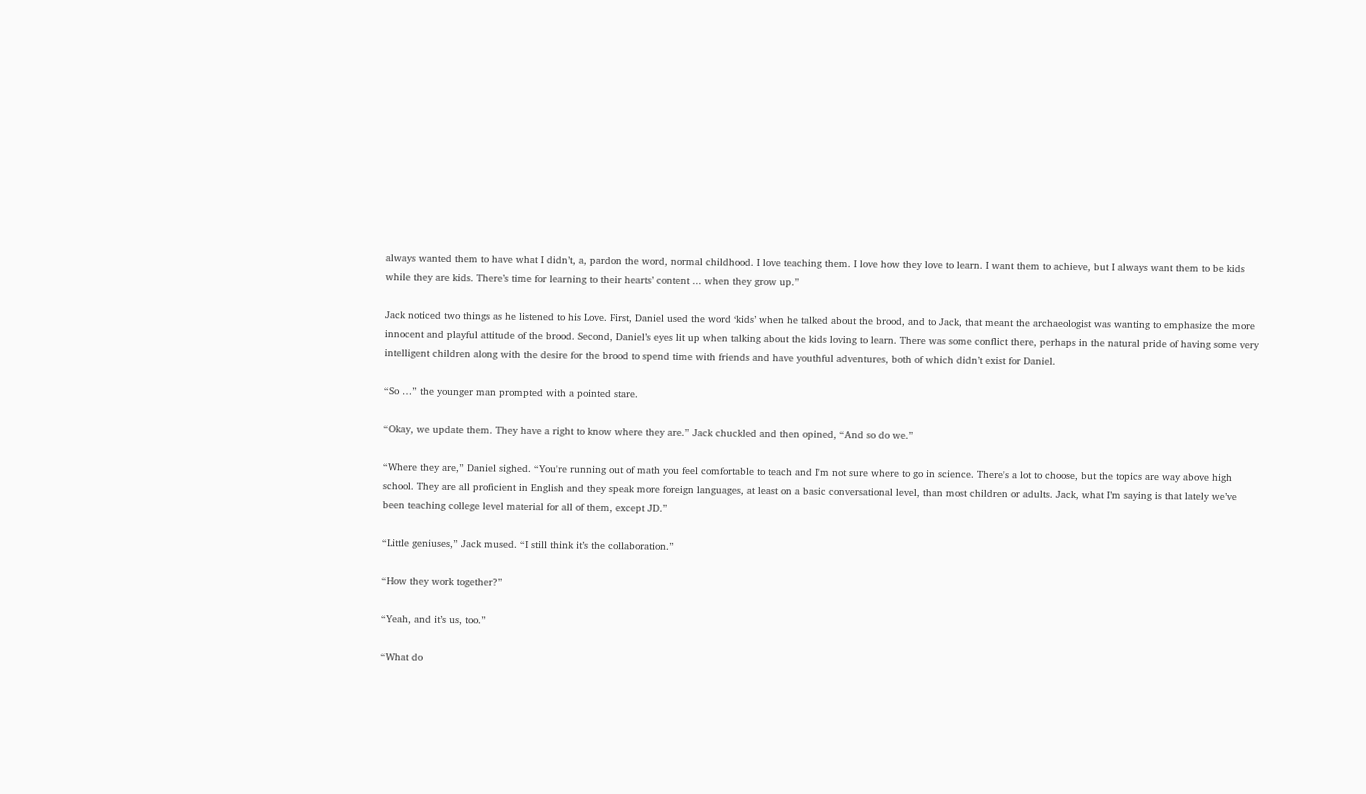always wanted them to have what I didn’t, a, pardon the word, normal childhood. I love teaching them. I love how they love to learn. I want them to achieve, but I always want them to be kids while they are kids. There’s time for learning to their hearts’ content ... when they grow up.”

Jack noticed two things as he listened to his Love. First, Daniel used the word ‘kids’ when he talked about the brood, and to Jack, that meant the archaeologist was wanting to emphasize the more innocent and playful attitude of the brood. Second, Daniel’s eyes lit up when talking about the kids loving to learn. There was some conflict there, perhaps in the natural pride of having some very intelligent children along with the desire for the brood to spend time with friends and have youthful adventures, both of which didn’t exist for Daniel.

“So …” the younger man prompted with a pointed stare.

“Okay, we update them. They have a right to know where they are.” Jack chuckled and then opined, “And so do we.”

“Where they are,” Daniel sighed. “You're running out of math you feel comfortable to teach and I'm not sure where to go in science. There's a lot to choose, but the topics are way above high school. They are all proficient in English and they speak more foreign languages, at least on a basic conversational level, than most children or adults. Jack, what I’m saying is that lately we’ve been teaching college level material for all of them, except JD.”

“Little geniuses,” Jack mused. “I still think it’s the collaboration.”

“How they work together?”

“Yeah, and it’s us, too.”

“What do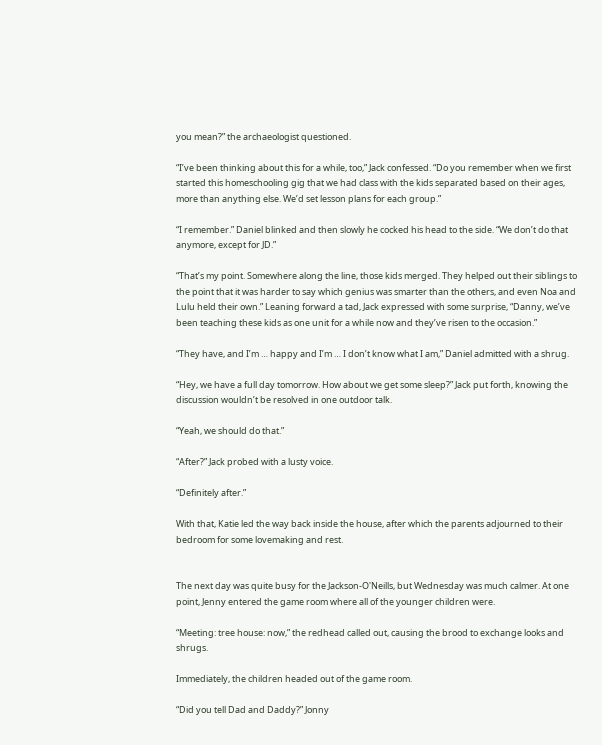you mean?” the archaeologist questioned.

“I’ve been thinking about this for a while, too,” Jack confessed. “Do you remember when we first started this homeschooling gig that we had class with the kids separated based on their ages, more than anything else. We’d set lesson plans for each group.”

“I remember.” Daniel blinked and then slowly he cocked his head to the side. “We don’t do that anymore, except for JD.”

“That’s my point. Somewhere along the line, those kids merged. They helped out their siblings to the point that it was harder to say which genius was smarter than the others, and even Noa and Lulu held their own.” Leaning forward a tad, Jack expressed with some surprise, “Danny, we’ve been teaching these kids as one unit for a while now and they’ve risen to the occasion.”

“They have, and I’m … happy and I’m … I don’t know what I am,” Daniel admitted with a shrug.

“Hey, we have a full day tomorrow. How about we get some sleep?” Jack put forth, knowing the discussion wouldn’t be resolved in one outdoor talk.

“Yeah, we should do that.”

“After?” Jack probed with a lusty voice.

“Definitely after.”

With that, Katie led the way back inside the house, after which the parents adjourned to their bedroom for some lovemaking and rest.


The next day was quite busy for the Jackson-O'Neills, but Wednesday was much calmer. At one point, Jenny entered the game room where all of the younger children were.

“Meeting: tree house: now,” the redhead called out, causing the brood to exchange looks and shrugs.

Immediately, the children headed out of the game room.

“Did you tell Dad and Daddy?” Jonny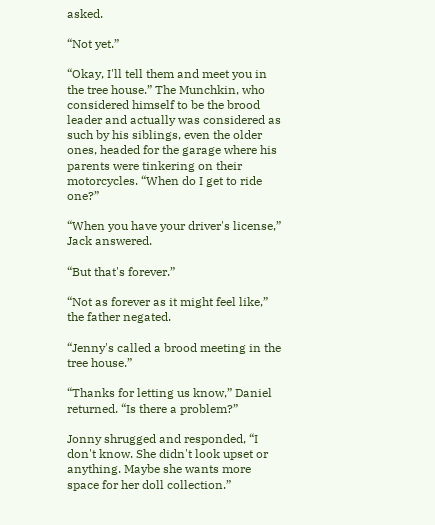asked.

“Not yet.”

“Okay, I'll tell them and meet you in the tree house.” The Munchkin, who considered himself to be the brood leader and actually was considered as such by his siblings, even the older ones, headed for the garage where his parents were tinkering on their motorcycles. “When do I get to ride one?”

“When you have your driver's license,” Jack answered.

“But that's forever.”

“Not as forever as it might feel like,” the father negated.

“Jenny's called a brood meeting in the tree house.”

“Thanks for letting us know,” Daniel returned. “Is there a problem?”

Jonny shrugged and responded, “I don't know. She didn't look upset or anything. Maybe she wants more space for her doll collection.”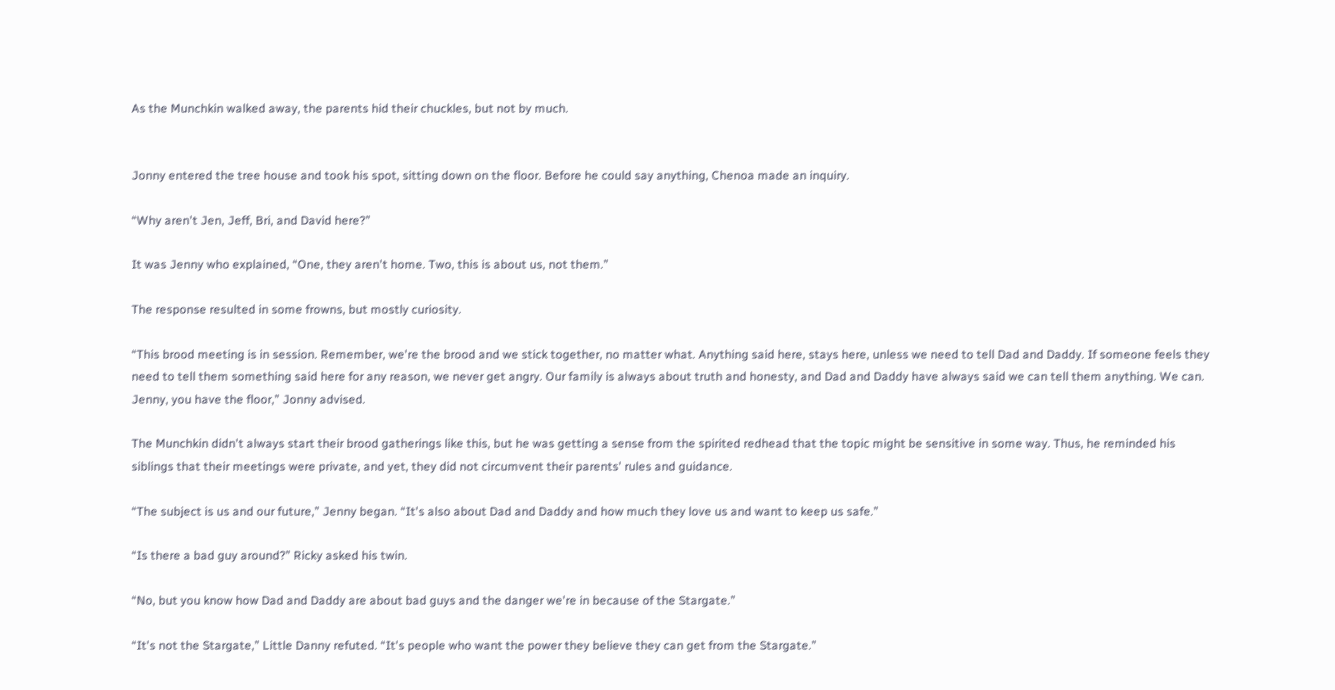As the Munchkin walked away, the parents hid their chuckles, but not by much.


Jonny entered the tree house and took his spot, sitting down on the floor. Before he could say anything, Chenoa made an inquiry.

“Why aren't Jen, Jeff, Bri, and David here?”

It was Jenny who explained, “One, they aren't home. Two, this is about us, not them.”

The response resulted in some frowns, but mostly curiosity.

“This brood meeting is in session. Remember, we're the brood and we stick together, no matter what. Anything said here, stays here, unless we need to tell Dad and Daddy. If someone feels they need to tell them something said here for any reason, we never get angry. Our family is always about truth and honesty, and Dad and Daddy have always said we can tell them anything. We can. Jenny, you have the floor,” Jonny advised.

The Munchkin didn't always start their brood gatherings like this, but he was getting a sense from the spirited redhead that the topic might be sensitive in some way. Thus, he reminded his siblings that their meetings were private, and yet, they did not circumvent their parents' rules and guidance.

“The subject is us and our future,” Jenny began. “It's also about Dad and Daddy and how much they love us and want to keep us safe.”

“Is there a bad guy around?” Ricky asked his twin.

“No, but you know how Dad and Daddy are about bad guys and the danger we're in because of the Stargate.”

“It's not the Stargate,” Little Danny refuted. “It's people who want the power they believe they can get from the Stargate.”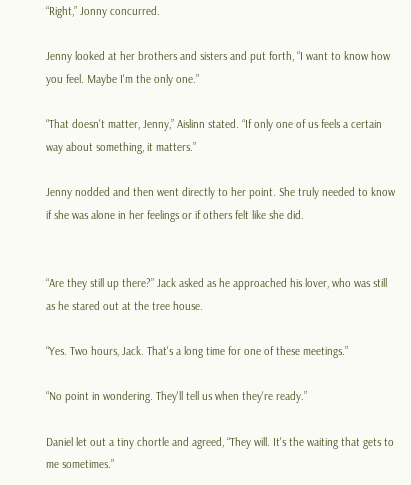“Right,” Jonny concurred.

Jenny looked at her brothers and sisters and put forth, “I want to know how you feel. Maybe I'm the only one.”

“That doesn't matter, Jenny,” Aislinn stated. “If only one of us feels a certain way about something, it matters.”

Jenny nodded and then went directly to her point. She truly needed to know if she was alone in her feelings or if others felt like she did.


“Are they still up there?” Jack asked as he approached his lover, who was still as he stared out at the tree house.

“Yes. Two hours, Jack. That's a long time for one of these meetings.”

“No point in wondering. They'll tell us when they're ready.”

Daniel let out a tiny chortle and agreed, “They will. It's the waiting that gets to me sometimes.”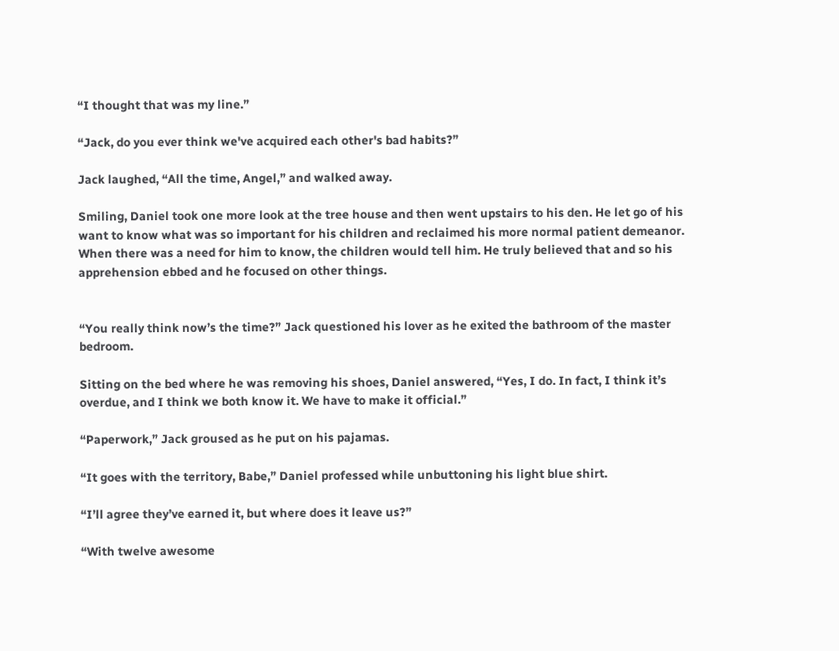“I thought that was my line.”

“Jack, do you ever think we've acquired each other's bad habits?”

Jack laughed, “All the time, Angel,” and walked away.

Smiling, Daniel took one more look at the tree house and then went upstairs to his den. He let go of his want to know what was so important for his children and reclaimed his more normal patient demeanor. When there was a need for him to know, the children would tell him. He truly believed that and so his apprehension ebbed and he focused on other things.


“You really think now’s the time?” Jack questioned his lover as he exited the bathroom of the master bedroom.

Sitting on the bed where he was removing his shoes, Daniel answered, “Yes, I do. In fact, I think it’s overdue, and I think we both know it. We have to make it official.”

“Paperwork,” Jack groused as he put on his pajamas.

“It goes with the territory, Babe,” Daniel professed while unbuttoning his light blue shirt.

“I’ll agree they’ve earned it, but where does it leave us?”

“With twelve awesome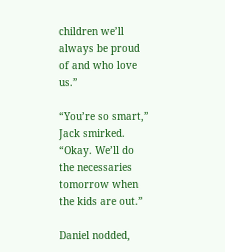children we’ll always be proud of and who love us.”

“You’re so smart,” Jack smirked. “Okay. We’ll do the necessaries tomorrow when the kids are out.”

Daniel nodded,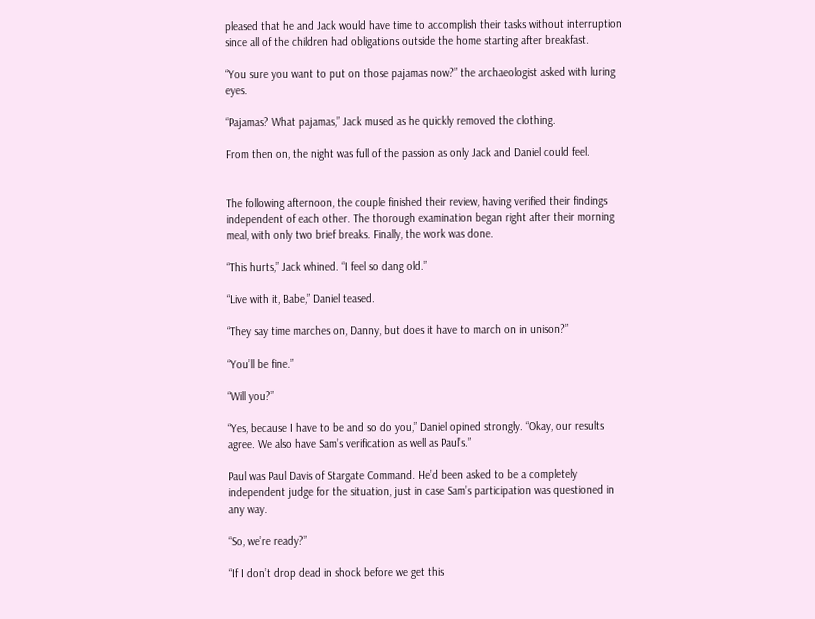pleased that he and Jack would have time to accomplish their tasks without interruption since all of the children had obligations outside the home starting after breakfast.

“You sure you want to put on those pajamas now?” the archaeologist asked with luring eyes.

“Pajamas? What pajamas,” Jack mused as he quickly removed the clothing.

From then on, the night was full of the passion as only Jack and Daniel could feel.


The following afternoon, the couple finished their review, having verified their findings independent of each other. The thorough examination began right after their morning meal, with only two brief breaks. Finally, the work was done.

“This hurts,” Jack whined. “I feel so dang old.”

“Live with it, Babe,” Daniel teased.

“They say time marches on, Danny, but does it have to march on in unison?”

“You’ll be fine.”

“Will you?”

“Yes, because I have to be and so do you,” Daniel opined strongly. “Okay, our results agree. We also have Sam’s verification as well as Paul’s.”

Paul was Paul Davis of Stargate Command. He’d been asked to be a completely independent judge for the situation, just in case Sam’s participation was questioned in any way.

“So, we’re ready?”

“If I don’t drop dead in shock before we get this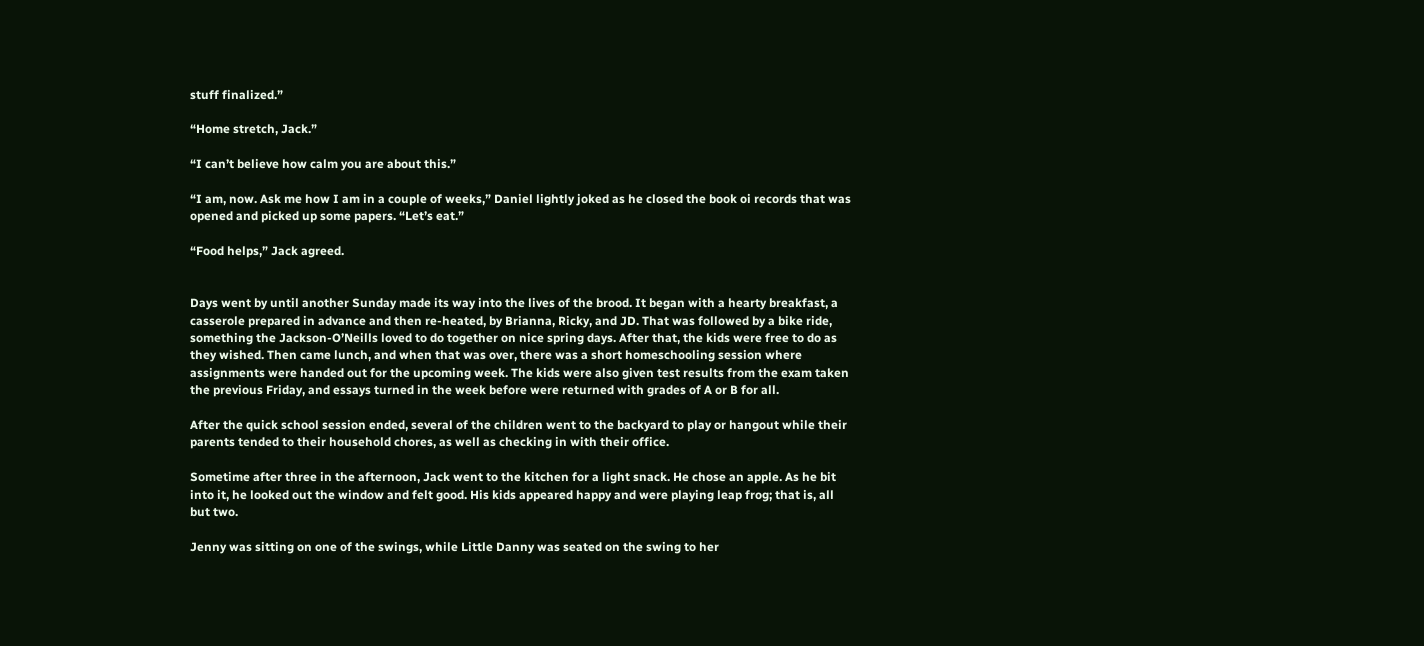stuff finalized.”

“Home stretch, Jack.”

“I can’t believe how calm you are about this.”

“I am, now. Ask me how I am in a couple of weeks,” Daniel lightly joked as he closed the book oi records that was opened and picked up some papers. “Let’s eat.”

“Food helps,” Jack agreed.


Days went by until another Sunday made its way into the lives of the brood. It began with a hearty breakfast, a casserole prepared in advance and then re-heated, by Brianna, Ricky, and JD. That was followed by a bike ride, something the Jackson-O’Neills loved to do together on nice spring days. After that, the kids were free to do as they wished. Then came lunch, and when that was over, there was a short homeschooling session where assignments were handed out for the upcoming week. The kids were also given test results from the exam taken the previous Friday, and essays turned in the week before were returned with grades of A or B for all.

After the quick school session ended, several of the children went to the backyard to play or hangout while their parents tended to their household chores, as well as checking in with their office.

Sometime after three in the afternoon, Jack went to the kitchen for a light snack. He chose an apple. As he bit into it, he looked out the window and felt good. His kids appeared happy and were playing leap frog; that is, all but two.

Jenny was sitting on one of the swings, while Little Danny was seated on the swing to her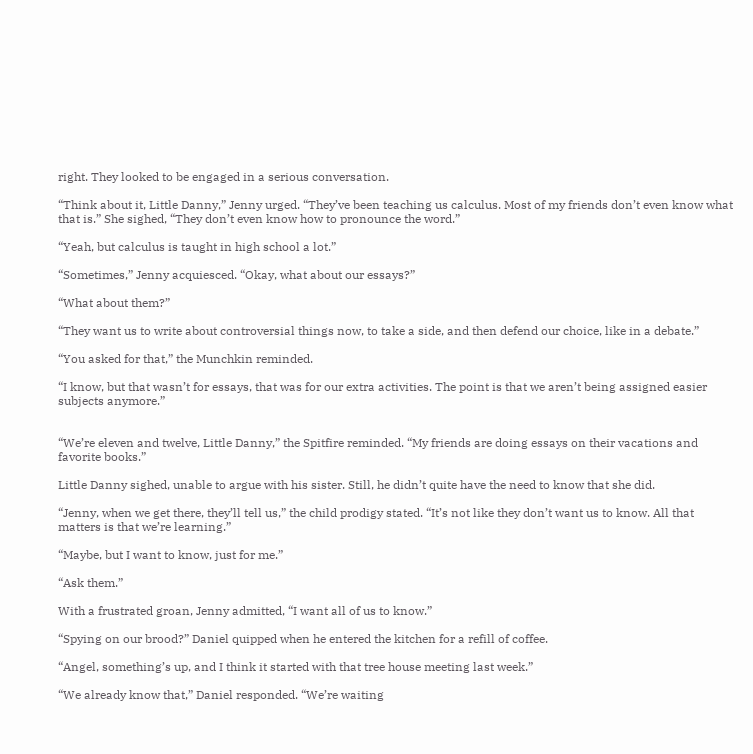right. They looked to be engaged in a serious conversation.

“Think about it, Little Danny,” Jenny urged. “They’ve been teaching us calculus. Most of my friends don’t even know what that is.” She sighed, “They don’t even know how to pronounce the word.”

“Yeah, but calculus is taught in high school a lot.”

“Sometimes,” Jenny acquiesced. “Okay, what about our essays?”

“What about them?”

“They want us to write about controversial things now, to take a side, and then defend our choice, like in a debate.”

“You asked for that,” the Munchkin reminded.

“I know, but that wasn’t for essays, that was for our extra activities. The point is that we aren’t being assigned easier subjects anymore.”


“We’re eleven and twelve, Little Danny,” the Spitfire reminded. “My friends are doing essays on their vacations and favorite books.”

Little Danny sighed, unable to argue with his sister. Still, he didn’t quite have the need to know that she did.

“Jenny, when we get there, they’ll tell us,” the child prodigy stated. “It’s not like they don’t want us to know. All that matters is that we’re learning.”

“Maybe, but I want to know, just for me.”

“Ask them.”

With a frustrated groan, Jenny admitted, “I want all of us to know.”

“Spying on our brood?” Daniel quipped when he entered the kitchen for a refill of coffee.

“Angel, something’s up, and I think it started with that tree house meeting last week.”

“We already know that,” Daniel responded. “We’re waiting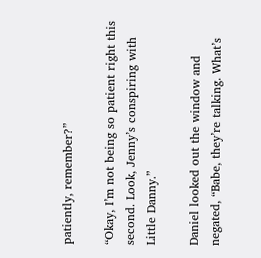patiently, remember?”

“Okay, I’m not being so patient right this second. Look, Jenny’s conspiring with Little Danny.”

Daniel looked out the window and negated, “Babe, they’re talking. What’s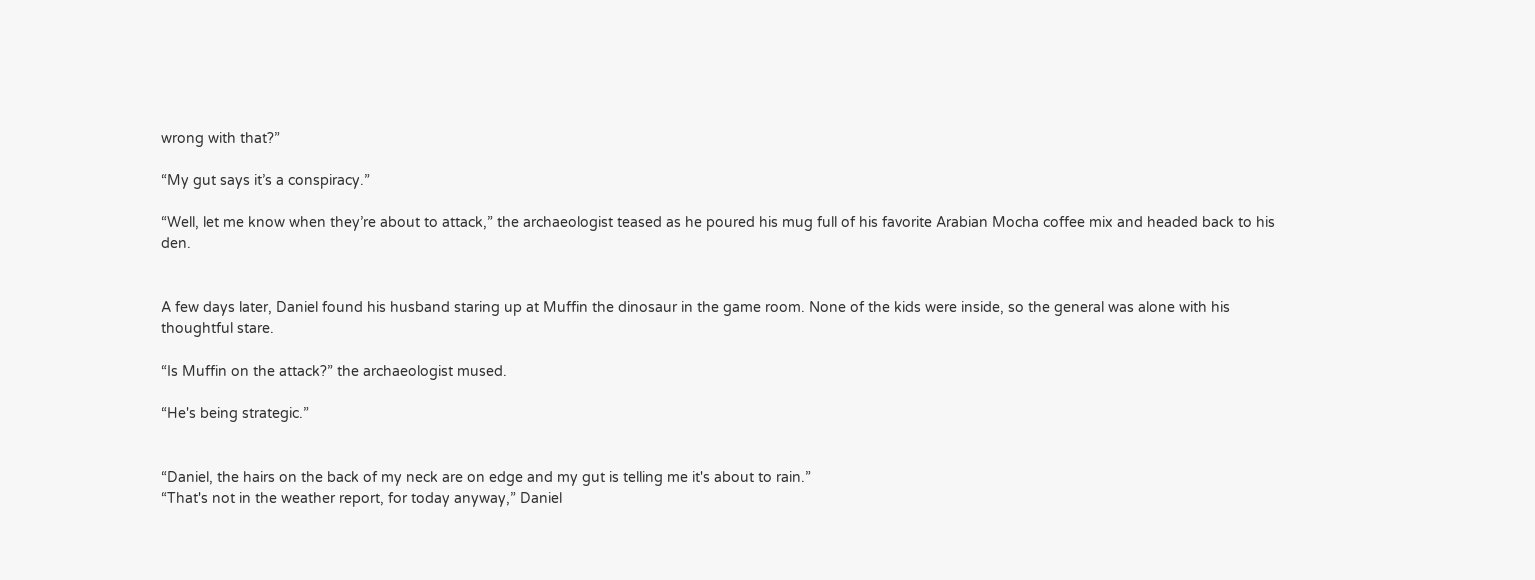wrong with that?”

“My gut says it’s a conspiracy.”

“Well, let me know when they’re about to attack,” the archaeologist teased as he poured his mug full of his favorite Arabian Mocha coffee mix and headed back to his den.


A few days later, Daniel found his husband staring up at Muffin the dinosaur in the game room. None of the kids were inside, so the general was alone with his thoughtful stare.

“Is Muffin on the attack?” the archaeologist mused.

“He's being strategic.”


“Daniel, the hairs on the back of my neck are on edge and my gut is telling me it's about to rain.”
“That's not in the weather report, for today anyway,” Daniel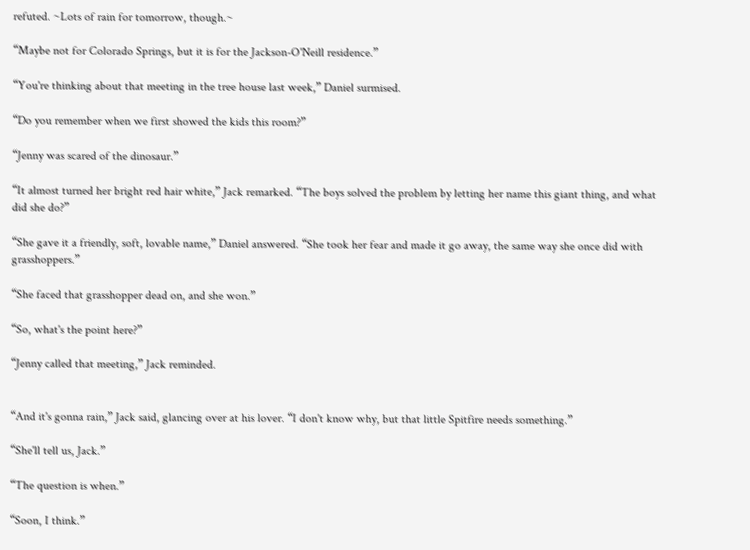refuted. ~Lots of rain for tomorrow, though.~

“Maybe not for Colorado Springs, but it is for the Jackson-O'Neill residence.”

“You're thinking about that meeting in the tree house last week,” Daniel surmised.

“Do you remember when we first showed the kids this room?”

“Jenny was scared of the dinosaur.”

“It almost turned her bright red hair white,” Jack remarked. “The boys solved the problem by letting her name this giant thing, and what did she do?”

“She gave it a friendly, soft, lovable name,” Daniel answered. “She took her fear and made it go away, the same way she once did with grasshoppers.”

“She faced that grasshopper dead on, and she won.”

“So, what's the point here?”

“Jenny called that meeting,” Jack reminded.


“And it's gonna rain,” Jack said, glancing over at his lover. “I don't know why, but that little Spitfire needs something.”

“She'll tell us, Jack.”

“The question is when.”

“Soon, I think.”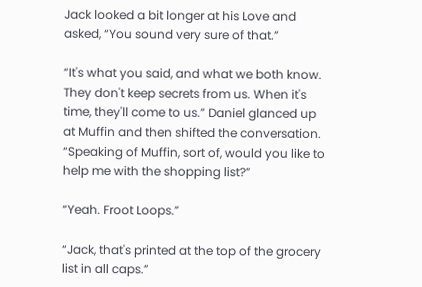Jack looked a bit longer at his Love and asked, “You sound very sure of that.”

“It's what you said, and what we both know. They don't keep secrets from us. When it's time, they'll come to us.” Daniel glanced up at Muffin and then shifted the conversation. “Speaking of Muffin, sort of, would you like to help me with the shopping list?”

“Yeah. Froot Loops.”

“Jack, that's printed at the top of the grocery list in all caps.”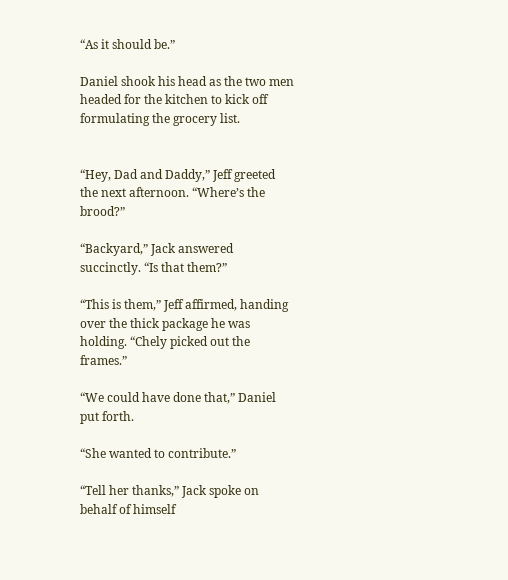“As it should be.”

Daniel shook his head as the two men headed for the kitchen to kick off formulating the grocery list.


“Hey, Dad and Daddy,” Jeff greeted the next afternoon. “Where’s the brood?”

“Backyard,” Jack answered succinctly. “Is that them?”

“This is them,” Jeff affirmed, handing over the thick package he was holding. “Chely picked out the frames.”

“We could have done that,” Daniel put forth.

“She wanted to contribute.”

“Tell her thanks,” Jack spoke on behalf of himself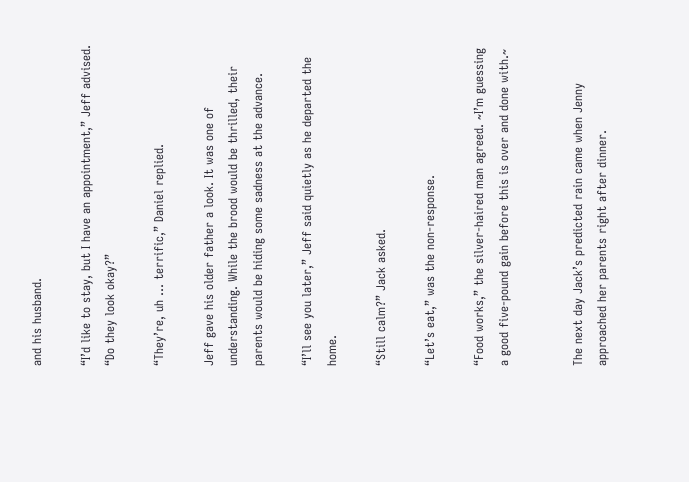and his husband.

“I’d like to stay, but I have an appointment,” Jeff advised. “Do they look okay?”

“They’re, uh … terrific,” Daniel replied.

Jeff gave his older father a look. It was one of understanding. While the brood would be thrilled, their parents would be hiding some sadness at the advance.

“I’ll see you later,” Jeff said quietly as he departed the home.

“Still calm?” Jack asked.

“Let’s eat,” was the non-response.

“Food works,” the silver-haired man agreed. ~I’m guessing a good five-pound gain before this is over and done with.~


The next day Jack’s predicted rain came when Jenny approached her parents right after dinner.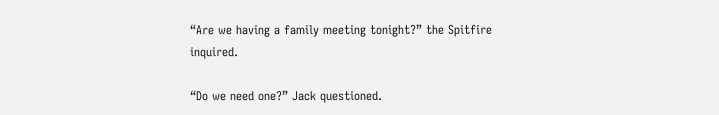“Are we having a family meeting tonight?” the Spitfire inquired.

“Do we need one?” Jack questioned.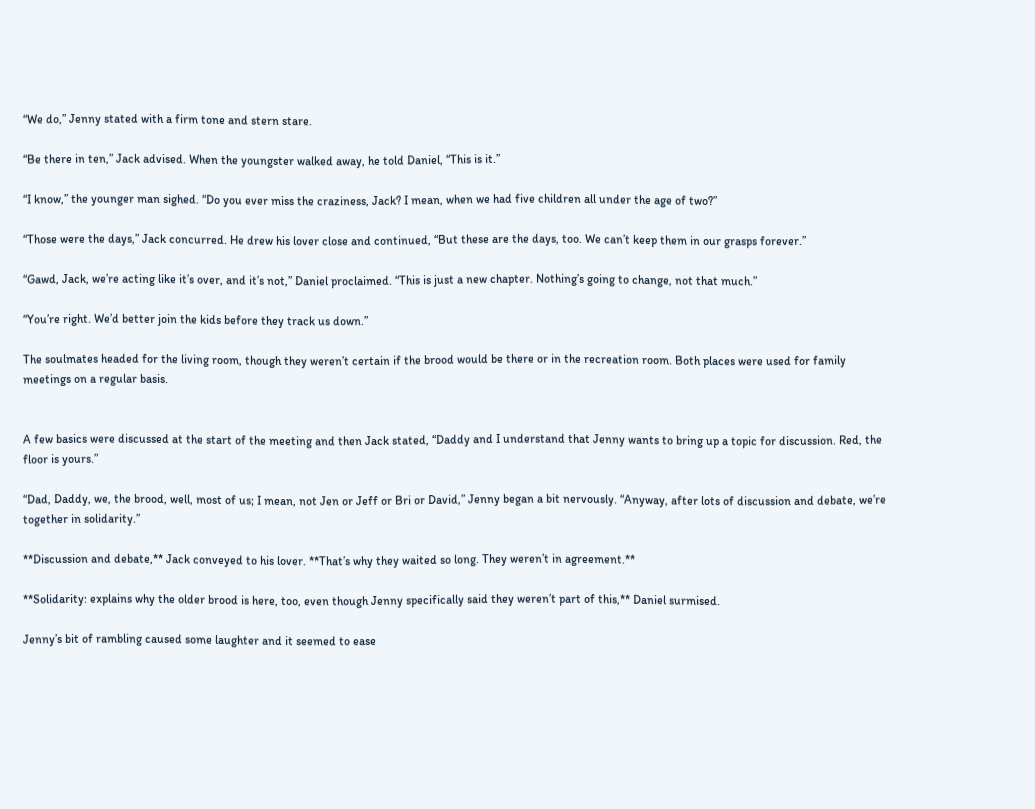“We do,” Jenny stated with a firm tone and stern stare.

“Be there in ten,” Jack advised. When the youngster walked away, he told Daniel, “This is it.”

“I know,” the younger man sighed. “Do you ever miss the craziness, Jack? I mean, when we had five children all under the age of two?”

“Those were the days,” Jack concurred. He drew his lover close and continued, “But these are the days, too. We can’t keep them in our grasps forever.”

“Gawd, Jack, we’re acting like it’s over, and it’s not,” Daniel proclaimed. “This is just a new chapter. Nothing’s going to change, not that much.”

“You’re right. We’d better join the kids before they track us down.”

The soulmates headed for the living room, though they weren’t certain if the brood would be there or in the recreation room. Both places were used for family meetings on a regular basis.


A few basics were discussed at the start of the meeting and then Jack stated, “Daddy and I understand that Jenny wants to bring up a topic for discussion. Red, the floor is yours.”

“Dad, Daddy, we, the brood, well, most of us; I mean, not Jen or Jeff or Bri or David,” Jenny began a bit nervously. “Anyway, after lots of discussion and debate, we’re together in solidarity.”

**Discussion and debate,** Jack conveyed to his lover. **That’s why they waited so long. They weren’t in agreement.**

**Solidarity: explains why the older brood is here, too, even though Jenny specifically said they weren’t part of this,** Daniel surmised.

Jenny’s bit of rambling caused some laughter and it seemed to ease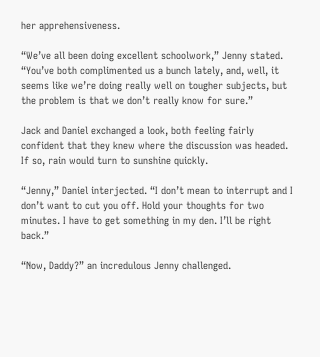her apprehensiveness.

“We’ve all been doing excellent schoolwork,” Jenny stated. “You’ve both complimented us a bunch lately, and, well, it seems like we’re doing really well on tougher subjects, but the problem is that we don’t really know for sure.”

Jack and Daniel exchanged a look, both feeling fairly confident that they knew where the discussion was headed. If so, rain would turn to sunshine quickly.

“Jenny,” Daniel interjected. “I don’t mean to interrupt and I don’t want to cut you off. Hold your thoughts for two minutes. I have to get something in my den. I’ll be right back.”

“Now, Daddy?” an incredulous Jenny challenged.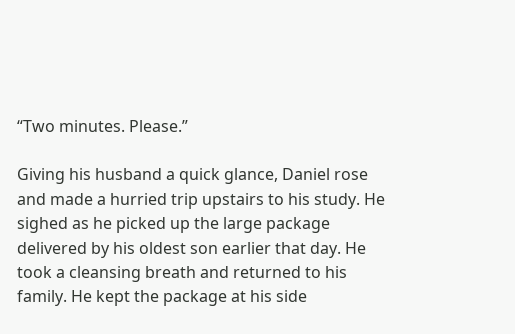“Two minutes. Please.”

Giving his husband a quick glance, Daniel rose and made a hurried trip upstairs to his study. He sighed as he picked up the large package delivered by his oldest son earlier that day. He took a cleansing breath and returned to his family. He kept the package at his side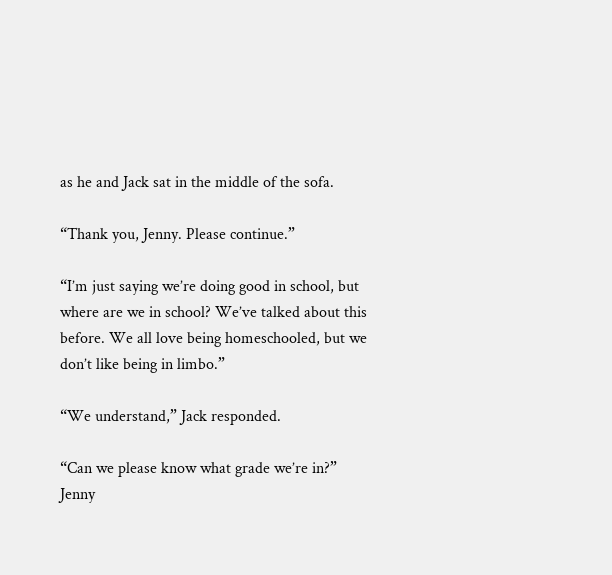as he and Jack sat in the middle of the sofa.

“Thank you, Jenny. Please continue.”

“I’m just saying we’re doing good in school, but where are we in school? We’ve talked about this before. We all love being homeschooled, but we don’t like being in limbo.”

“We understand,” Jack responded.

“Can we please know what grade we’re in?” Jenny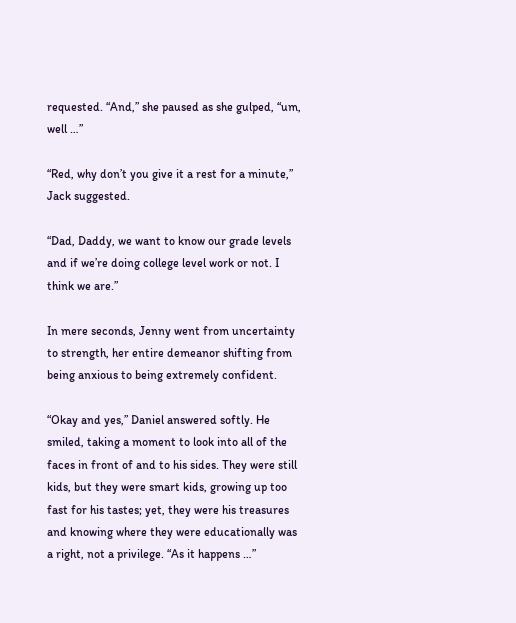requested. “And,” she paused as she gulped, “um, well …”

“Red, why don’t you give it a rest for a minute,” Jack suggested.

“Dad, Daddy, we want to know our grade levels and if we’re doing college level work or not. I think we are.”

In mere seconds, Jenny went from uncertainty to strength, her entire demeanor shifting from being anxious to being extremely confident.

“Okay and yes,” Daniel answered softly. He smiled, taking a moment to look into all of the faces in front of and to his sides. They were still kids, but they were smart kids, growing up too fast for his tastes; yet, they were his treasures and knowing where they were educationally was a right, not a privilege. “As it happens …”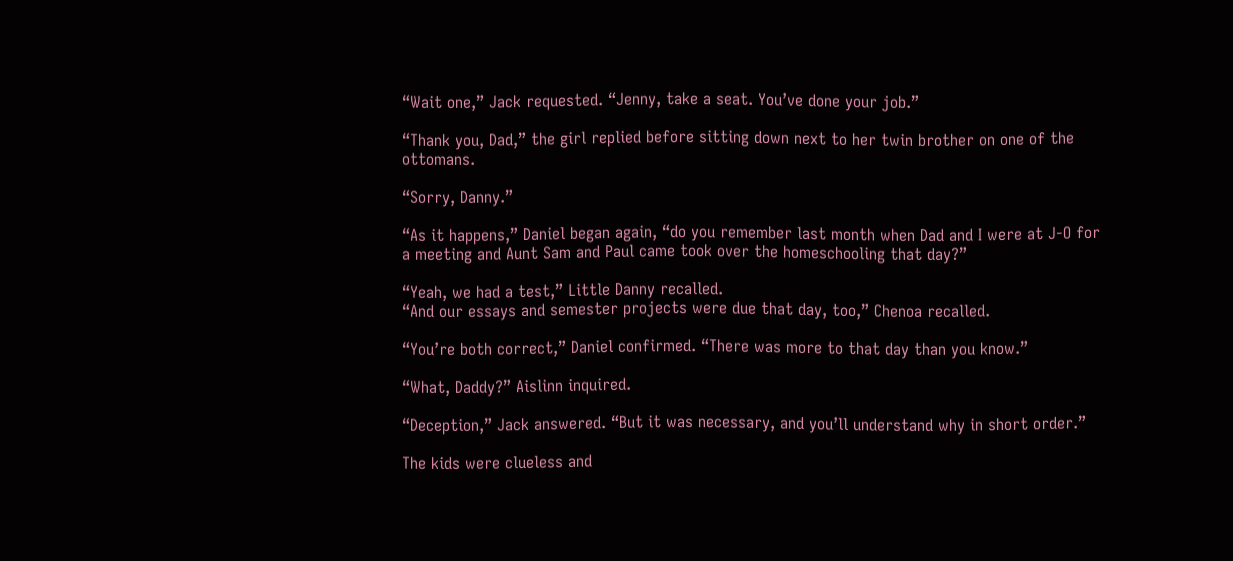“Wait one,” Jack requested. “Jenny, take a seat. You’ve done your job.”

“Thank you, Dad,” the girl replied before sitting down next to her twin brother on one of the ottomans.

“Sorry, Danny.”

“As it happens,” Daniel began again, “do you remember last month when Dad and I were at J-O for a meeting and Aunt Sam and Paul came took over the homeschooling that day?”

“Yeah, we had a test,” Little Danny recalled.
“And our essays and semester projects were due that day, too,” Chenoa recalled.

“You’re both correct,” Daniel confirmed. “There was more to that day than you know.”

“What, Daddy?” Aislinn inquired.

“Deception,” Jack answered. “But it was necessary, and you’ll understand why in short order.”

The kids were clueless and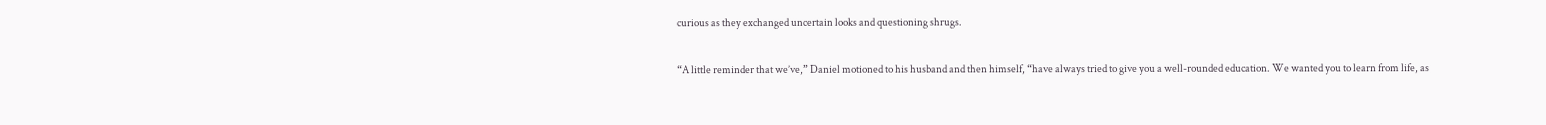curious as they exchanged uncertain looks and questioning shrugs.

“A little reminder that we’ve,” Daniel motioned to his husband and then himself, “have always tried to give you a well-rounded education. We wanted you to learn from life, as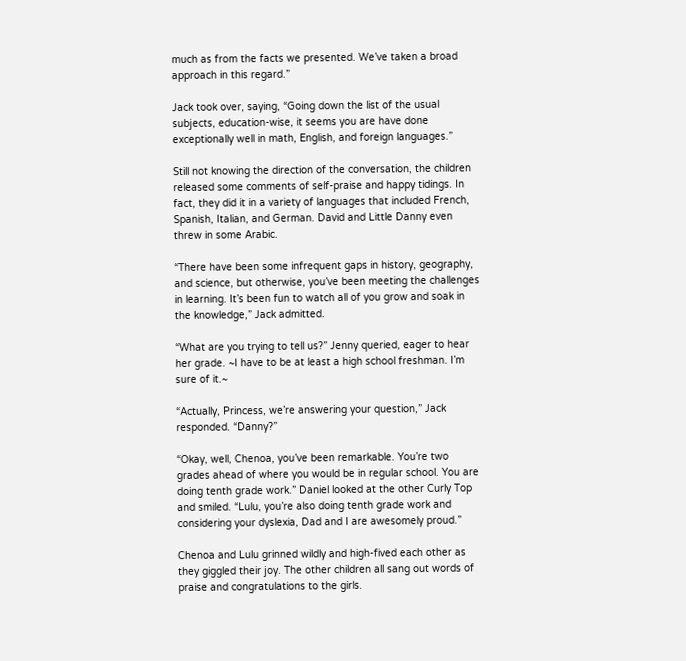much as from the facts we presented. We’ve taken a broad approach in this regard.”

Jack took over, saying, “Going down the list of the usual subjects, education-wise, it seems you are have done exceptionally well in math, English, and foreign languages.”

Still not knowing the direction of the conversation, the children released some comments of self-praise and happy tidings. In fact, they did it in a variety of languages that included French, Spanish, Italian, and German. David and Little Danny even threw in some Arabic.

“There have been some infrequent gaps in history, geography, and science, but otherwise, you’ve been meeting the challenges in learning. It’s been fun to watch all of you grow and soak in the knowledge,” Jack admitted.

“What are you trying to tell us?” Jenny queried, eager to hear her grade. ~I have to be at least a high school freshman. I’m sure of it.~

“Actually, Princess, we’re answering your question,” Jack responded. “Danny?”

“Okay, well, Chenoa, you’ve been remarkable. You’re two grades ahead of where you would be in regular school. You are doing tenth grade work.” Daniel looked at the other Curly Top and smiled. “Lulu, you’re also doing tenth grade work and considering your dyslexia, Dad and I are awesomely proud.”

Chenoa and Lulu grinned wildly and high-fived each other as they giggled their joy. The other children all sang out words of praise and congratulations to the girls.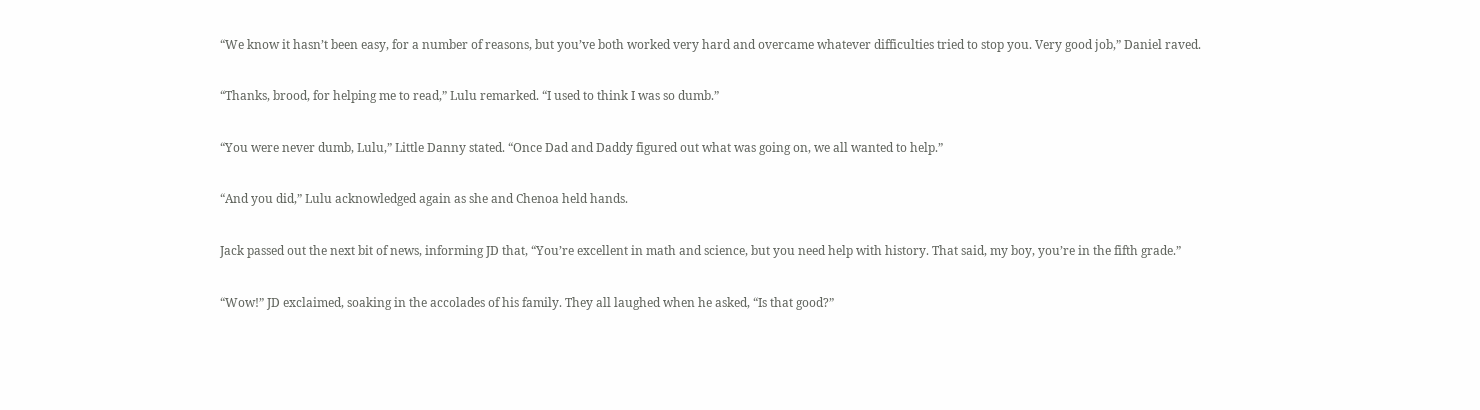“We know it hasn’t been easy, for a number of reasons, but you’ve both worked very hard and overcame whatever difficulties tried to stop you. Very good job,” Daniel raved.

“Thanks, brood, for helping me to read,” Lulu remarked. “I used to think I was so dumb.”

“You were never dumb, Lulu,” Little Danny stated. “Once Dad and Daddy figured out what was going on, we all wanted to help.”

“And you did,” Lulu acknowledged again as she and Chenoa held hands.

Jack passed out the next bit of news, informing JD that, “You’re excellent in math and science, but you need help with history. That said, my boy, you’re in the fifth grade.”

“Wow!” JD exclaimed, soaking in the accolades of his family. They all laughed when he asked, “Is that good?”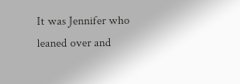It was Jennifer who leaned over and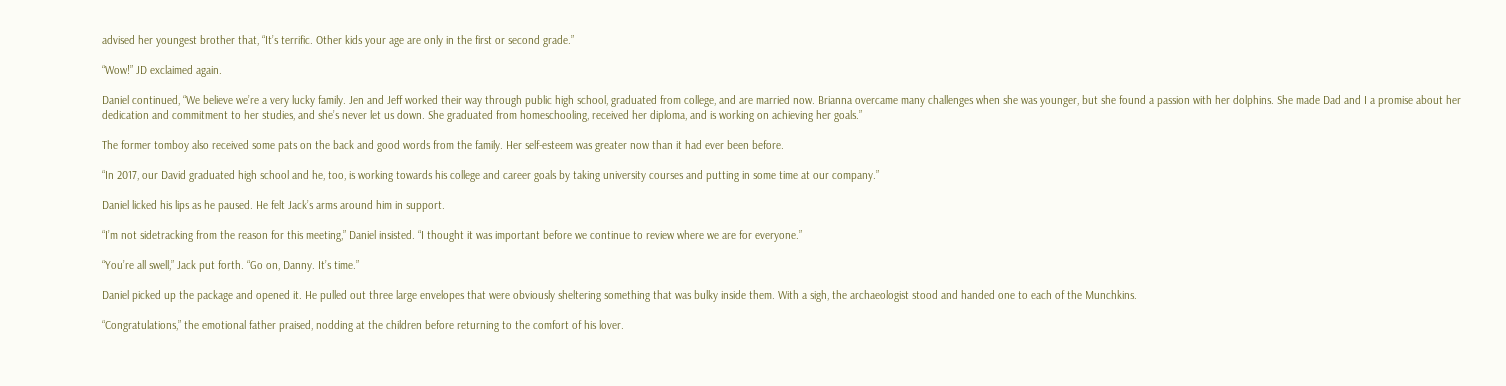advised her youngest brother that, “It’s terrific. Other kids your age are only in the first or second grade.”

“Wow!” JD exclaimed again.

Daniel continued, “We believe we’re a very lucky family. Jen and Jeff worked their way through public high school, graduated from college, and are married now. Brianna overcame many challenges when she was younger, but she found a passion with her dolphins. She made Dad and I a promise about her dedication and commitment to her studies, and she’s never let us down. She graduated from homeschooling, received her diploma, and is working on achieving her goals.”

The former tomboy also received some pats on the back and good words from the family. Her self-esteem was greater now than it had ever been before.

“In 2017, our David graduated high school and he, too, is working towards his college and career goals by taking university courses and putting in some time at our company.”

Daniel licked his lips as he paused. He felt Jack’s arms around him in support.

“I’m not sidetracking from the reason for this meeting,” Daniel insisted. “I thought it was important before we continue to review where we are for everyone.”

“You’re all swell,” Jack put forth. “Go on, Danny. It’s time.”

Daniel picked up the package and opened it. He pulled out three large envelopes that were obviously sheltering something that was bulky inside them. With a sigh, the archaeologist stood and handed one to each of the Munchkins.

“Congratulations,” the emotional father praised, nodding at the children before returning to the comfort of his lover.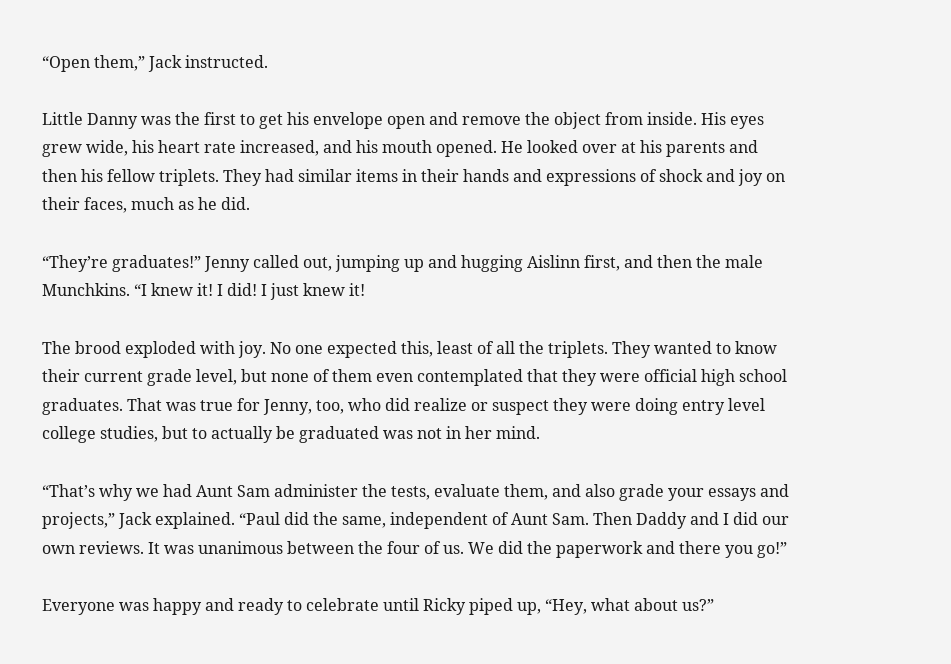“Open them,” Jack instructed.

Little Danny was the first to get his envelope open and remove the object from inside. His eyes grew wide, his heart rate increased, and his mouth opened. He looked over at his parents and then his fellow triplets. They had similar items in their hands and expressions of shock and joy on their faces, much as he did.

“They’re graduates!” Jenny called out, jumping up and hugging Aislinn first, and then the male Munchkins. “I knew it! I did! I just knew it!

The brood exploded with joy. No one expected this, least of all the triplets. They wanted to know their current grade level, but none of them even contemplated that they were official high school graduates. That was true for Jenny, too, who did realize or suspect they were doing entry level college studies, but to actually be graduated was not in her mind.

“That’s why we had Aunt Sam administer the tests, evaluate them, and also grade your essays and projects,” Jack explained. “Paul did the same, independent of Aunt Sam. Then Daddy and I did our own reviews. It was unanimous between the four of us. We did the paperwork and there you go!”

Everyone was happy and ready to celebrate until Ricky piped up, “Hey, what about us?”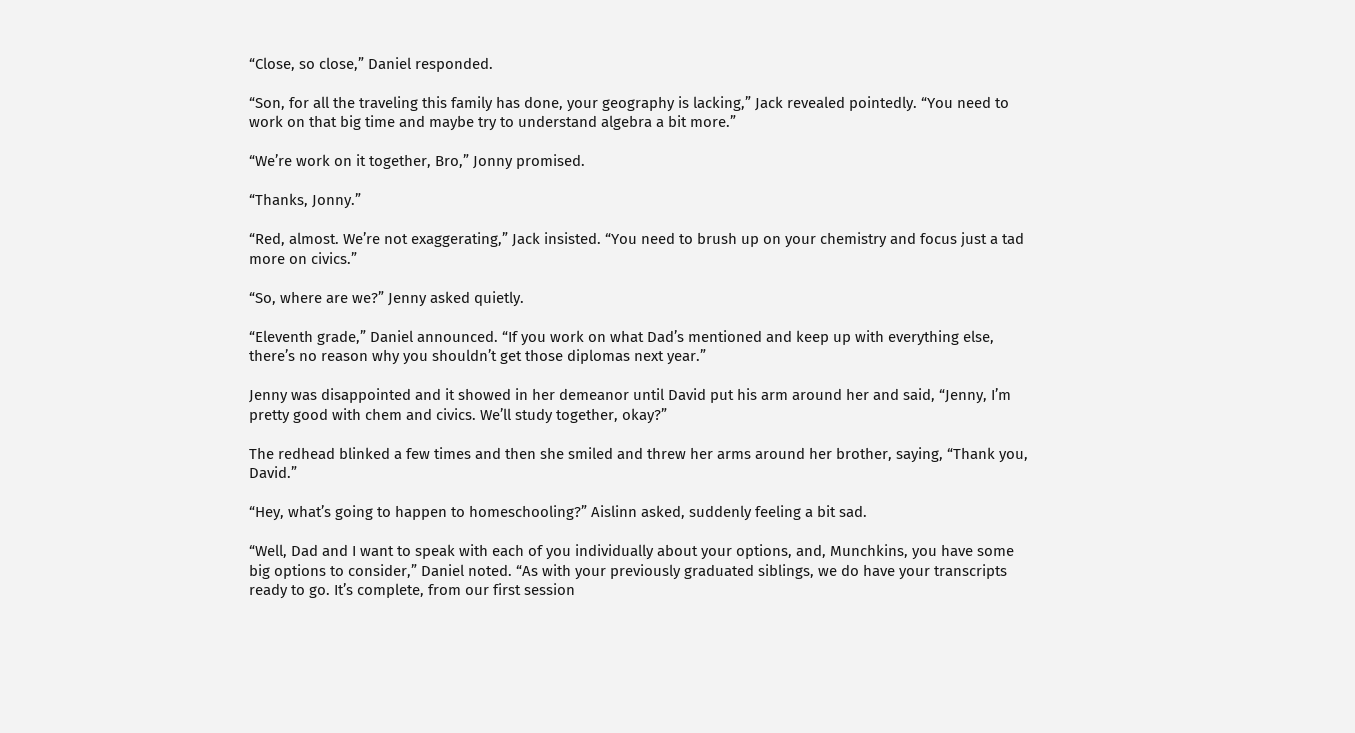“Close, so close,” Daniel responded.

“Son, for all the traveling this family has done, your geography is lacking,” Jack revealed pointedly. “You need to work on that big time and maybe try to understand algebra a bit more.”

“We’re work on it together, Bro,” Jonny promised.

“Thanks, Jonny.”

“Red, almost. We’re not exaggerating,” Jack insisted. “You need to brush up on your chemistry and focus just a tad more on civics.”

“So, where are we?” Jenny asked quietly.

“Eleventh grade,” Daniel announced. “If you work on what Dad’s mentioned and keep up with everything else, there’s no reason why you shouldn’t get those diplomas next year.”

Jenny was disappointed and it showed in her demeanor until David put his arm around her and said, “Jenny, I’m pretty good with chem and civics. We’ll study together, okay?”

The redhead blinked a few times and then she smiled and threw her arms around her brother, saying, “Thank you, David.”

“Hey, what’s going to happen to homeschooling?” Aislinn asked, suddenly feeling a bit sad.

“Well, Dad and I want to speak with each of you individually about your options, and, Munchkins, you have some big options to consider,” Daniel noted. “As with your previously graduated siblings, we do have your transcripts ready to go. It’s complete, from our first session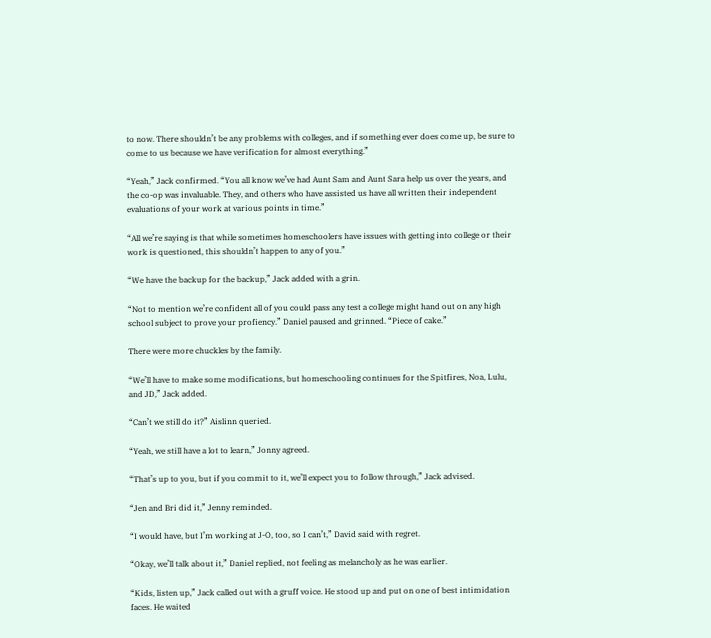to now. There shouldn’t be any problems with colleges, and if something ever does come up, be sure to come to us because we have verification for almost everything.”

“Yeah,” Jack confirmed. “You all know we’ve had Aunt Sam and Aunt Sara help us over the years, and the co-op was invaluable. They, and others who have assisted us have all written their independent evaluations of your work at various points in time.”

“All we’re saying is that while sometimes homeschoolers have issues with getting into college or their work is questioned, this shouldn’t happen to any of you.”

“We have the backup for the backup,” Jack added with a grin.

“Not to mention we’re confident all of you could pass any test a college might hand out on any high school subject to prove your profiency.” Daniel paused and grinned. “Piece of cake.”

There were more chuckles by the family.

“We’ll have to make some modifications, but homeschooling continues for the Spitfires, Noa, Lulu, and JD,” Jack added.

“Can’t we still do it?” Aislinn queried.

“Yeah, we still have a lot to learn,” Jonny agreed.

“That’s up to you, but if you commit to it, we’ll expect you to follow through,” Jack advised.

“Jen and Bri did it,” Jenny reminded.

“I would have, but I’m working at J-O, too, so I can’t,” David said with regret.

“Okay, we’ll talk about it,” Daniel replied, not feeling as melancholy as he was earlier.

“Kids, listen up,” Jack called out with a gruff voice. He stood up and put on one of best intimidation faces. He waited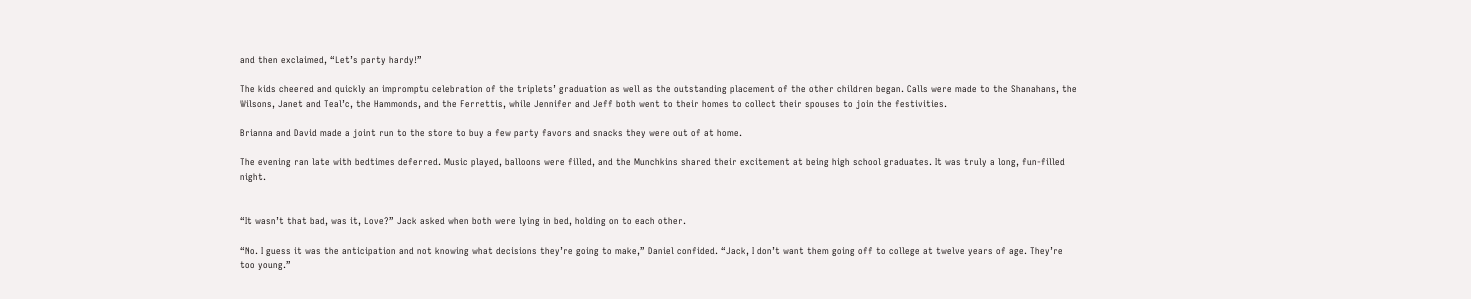and then exclaimed, “Let’s party hardy!”

The kids cheered and quickly an impromptu celebration of the triplets’ graduation as well as the outstanding placement of the other children began. Calls were made to the Shanahans, the Wilsons, Janet and Teal’c, the Hammonds, and the Ferrettis, while Jennifer and Jeff both went to their homes to collect their spouses to join the festivities.

Brianna and David made a joint run to the store to buy a few party favors and snacks they were out of at home.

The evening ran late with bedtimes deferred. Music played, balloons were filled, and the Munchkins shared their excitement at being high school graduates. It was truly a long, fun-filled night.


“It wasn’t that bad, was it, Love?” Jack asked when both were lying in bed, holding on to each other.

“No. I guess it was the anticipation and not knowing what decisions they’re going to make,” Daniel confided. “Jack, I don’t want them going off to college at twelve years of age. They’re too young.”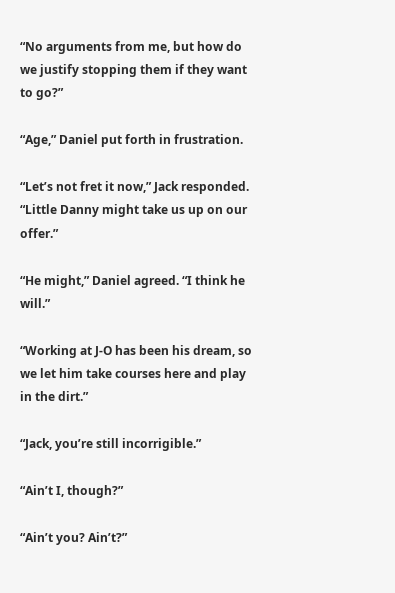“No arguments from me, but how do we justify stopping them if they want to go?”

“Age,” Daniel put forth in frustration.

“Let’s not fret it now,” Jack responded. “Little Danny might take us up on our offer.”

“He might,” Daniel agreed. “I think he will.”

“Working at J-O has been his dream, so we let him take courses here and play in the dirt.”

“Jack, you’re still incorrigible.”

“Ain’t I, though?”

“Ain’t you? Ain’t?”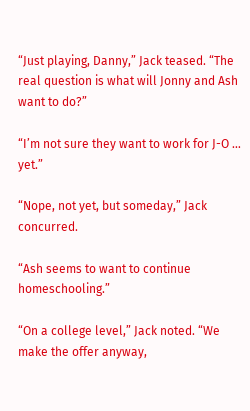“Just playing, Danny,” Jack teased. “The real question is what will Jonny and Ash want to do?”

“I’m not sure they want to work for J-O … yet.”

“Nope, not yet, but someday,” Jack concurred.

“Ash seems to want to continue homeschooling.”

“On a college level,” Jack noted. “We make the offer anyway,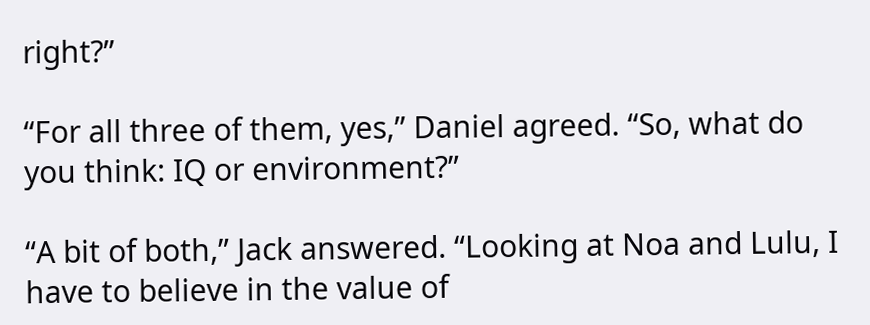right?”

“For all three of them, yes,” Daniel agreed. “So, what do you think: IQ or environment?”

“A bit of both,” Jack answered. “Looking at Noa and Lulu, I have to believe in the value of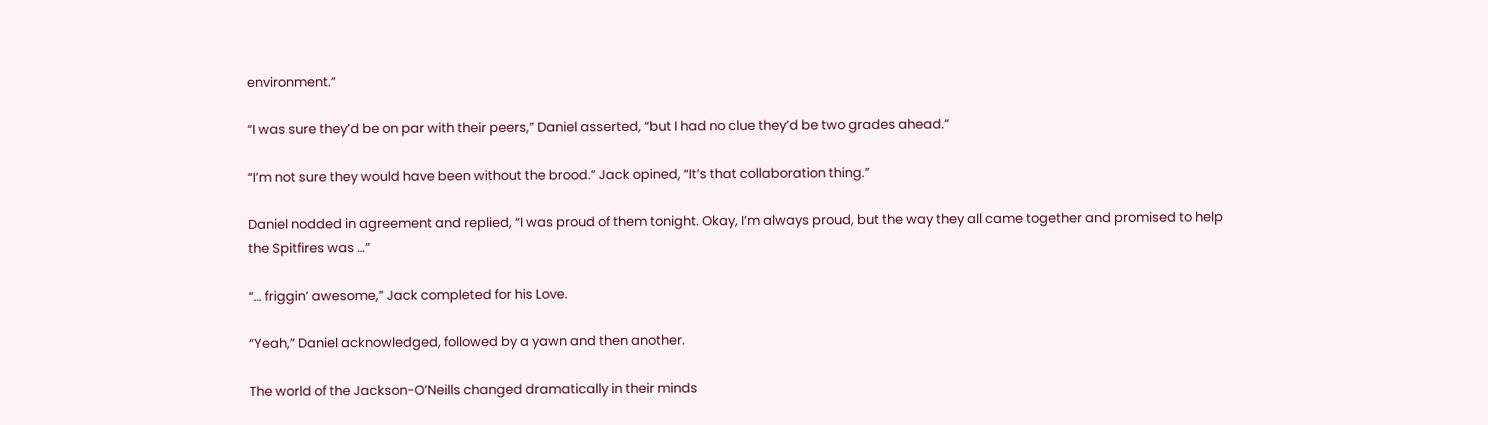environment.”

“I was sure they’d be on par with their peers,” Daniel asserted, “but I had no clue they’d be two grades ahead.”

“I’m not sure they would have been without the brood.” Jack opined, “It’s that collaboration thing.”

Daniel nodded in agreement and replied, “I was proud of them tonight. Okay, I’m always proud, but the way they all came together and promised to help the Spitfires was …”

“… friggin’ awesome,” Jack completed for his Love.

“Yeah,” Daniel acknowledged, followed by a yawn and then another.

The world of the Jackson-O’Neills changed dramatically in their minds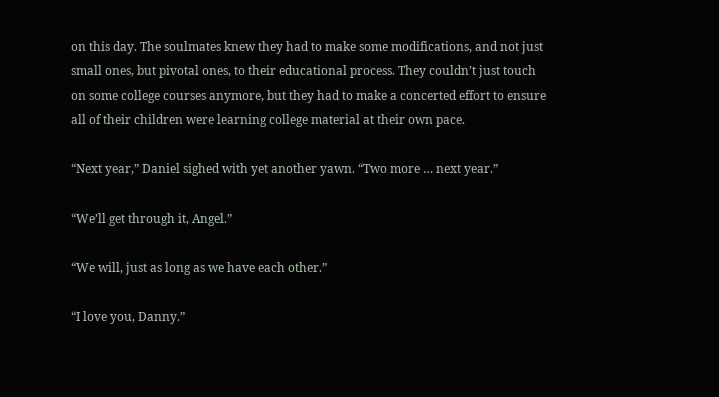on this day. The soulmates knew they had to make some modifications, and not just small ones, but pivotal ones, to their educational process. They couldn’t just touch on some college courses anymore, but they had to make a concerted effort to ensure all of their children were learning college material at their own pace.

“Next year,” Daniel sighed with yet another yawn. “Two more … next year.”

“We’ll get through it, Angel.”

“We will, just as long as we have each other.”

“I love you, Danny.”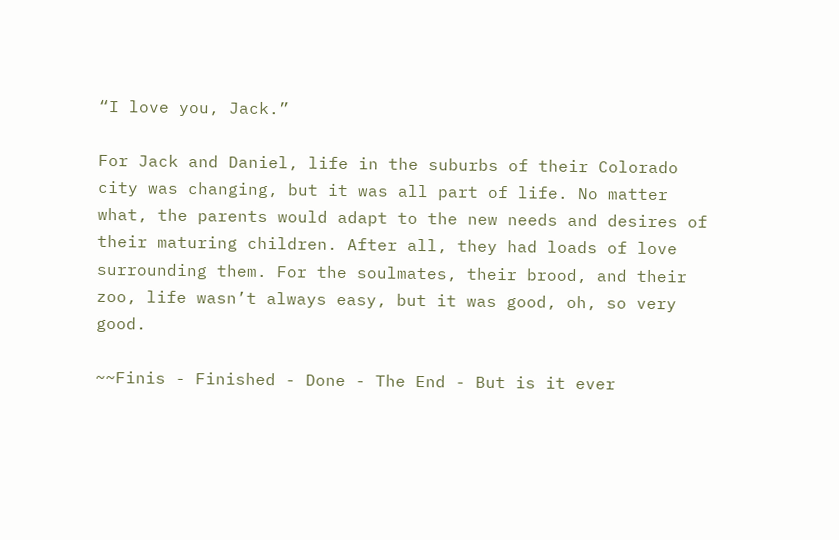“I love you, Jack.”

For Jack and Daniel, life in the suburbs of their Colorado city was changing, but it was all part of life. No matter what, the parents would adapt to the new needs and desires of their maturing children. After all, they had loads of love surrounding them. For the soulmates, their brood, and their zoo, life wasn’t always easy, but it was good, oh, so very good.

~~Finis - Finished - Done - The End - But is it ever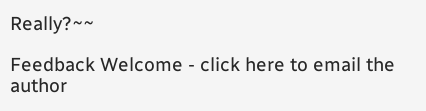Really?~~

Feedback Welcome - click here to email the author